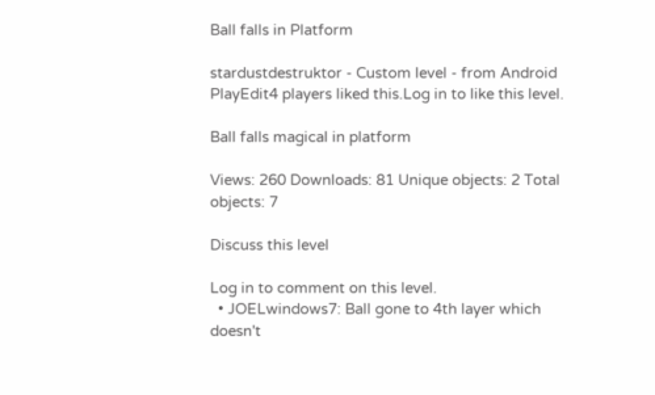Ball falls in Platform

stardustdestruktor - Custom level - from Android
PlayEdit4 players liked this.Log in to like this level.

Ball falls magical in platform

Views: 260 Downloads: 81 Unique objects: 2 Total objects: 7

Discuss this level

Log in to comment on this level.
  • JOELwindows7: Ball gone to 4th layer which doesn't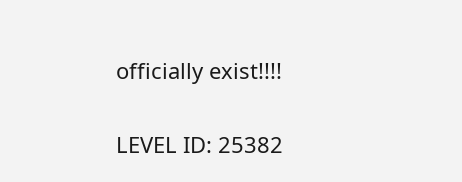officially exist!!!!

LEVEL ID: 25382